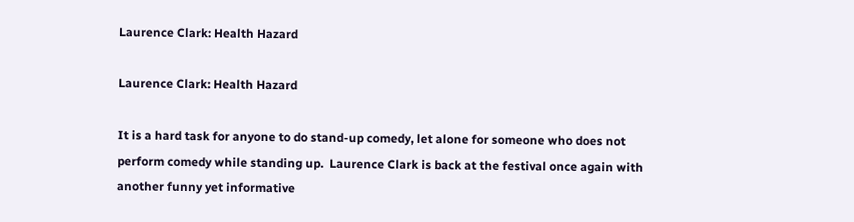Laurence Clark: Health Hazard

Laurence Clark: Health Hazard

It is a hard task for anyone to do stand-up comedy, let alone for someone who does not perform comedy while standing up.  Laurence Clark is back at the festival once again with another funny yet informative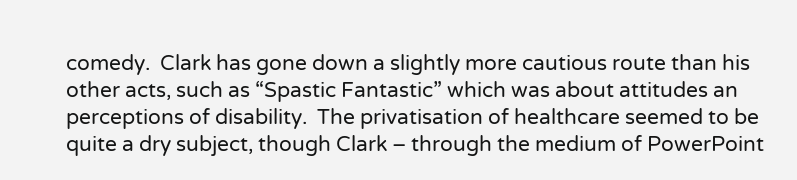comedy.  Clark has gone down a slightly more cautious route than his other acts, such as “Spastic Fantastic” which was about attitudes an perceptions of disability.  The privatisation of healthcare seemed to be quite a dry subject, though Clark – through the medium of PowerPoint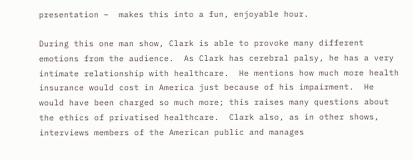presentation –  makes this into a fun, enjoyable hour.

During this one man show, Clark is able to provoke many different emotions from the audience.  As Clark has cerebral palsy, he has a very intimate relationship with healthcare.  He mentions how much more health insurance would cost in America just because of his impairment.  He would have been charged so much more; this raises many questions about the ethics of privatised healthcare.  Clark also, as in other shows, interviews members of the American public and manages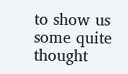to show us some quite thought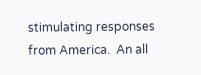stimulating responses from America.  An all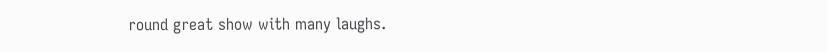round great show with many laughs.